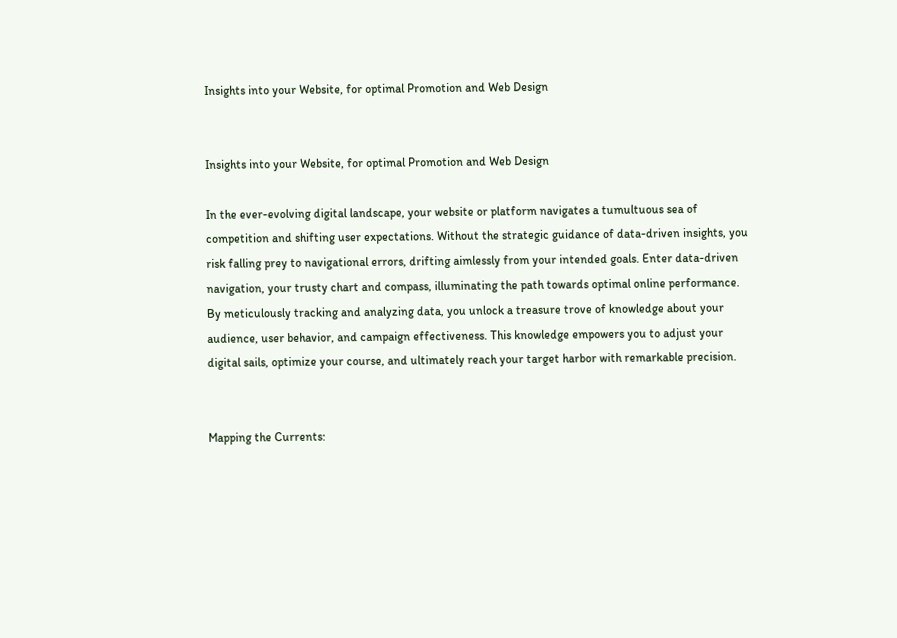Insights into your Website, for optimal Promotion and Web Design


Insights into your Website, for optimal Promotion and Web Design

In the ever-evolving digital landscape, your website or platform navigates a tumultuous sea of competition and shifting user expectations. Without the strategic guidance of data-driven insights, you risk falling prey to navigational errors, drifting aimlessly from your intended goals. Enter data-driven navigation, your trusty chart and compass, illuminating the path towards optimal online performance. By meticulously tracking and analyzing data, you unlock a treasure trove of knowledge about your audience, user behavior, and campaign effectiveness. This knowledge empowers you to adjust your digital sails, optimize your course, and ultimately reach your target harbor with remarkable precision.


Mapping the Currents: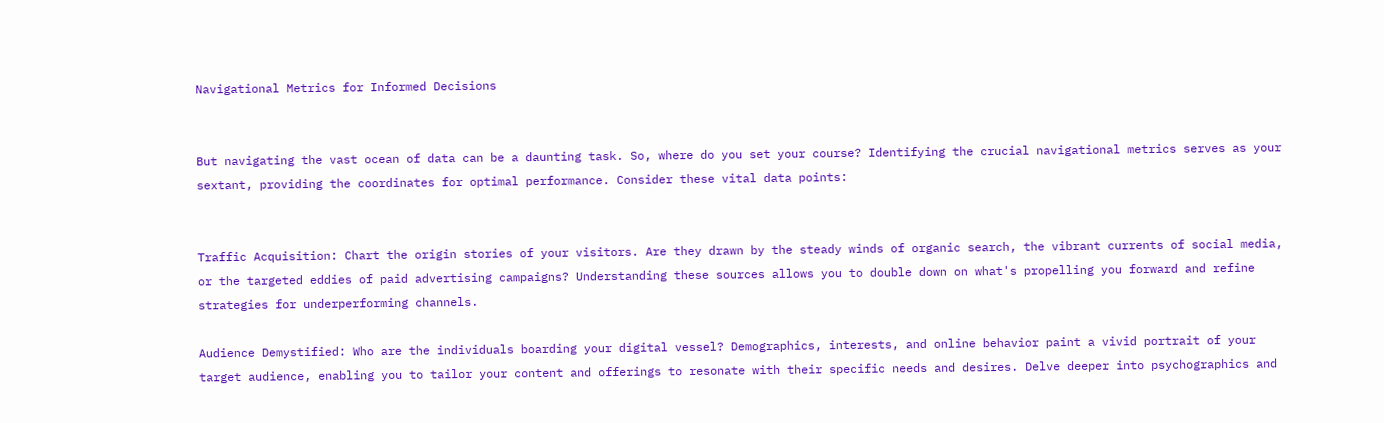Navigational Metrics for Informed Decisions


But navigating the vast ocean of data can be a daunting task. So, where do you set your course? Identifying the crucial navigational metrics serves as your sextant, providing the coordinates for optimal performance. Consider these vital data points:


Traffic Acquisition: Chart the origin stories of your visitors. Are they drawn by the steady winds of organic search, the vibrant currents of social media, or the targeted eddies of paid advertising campaigns? Understanding these sources allows you to double down on what's propelling you forward and refine strategies for underperforming channels.

Audience Demystified: Who are the individuals boarding your digital vessel? Demographics, interests, and online behavior paint a vivid portrait of your target audience, enabling you to tailor your content and offerings to resonate with their specific needs and desires. Delve deeper into psychographics and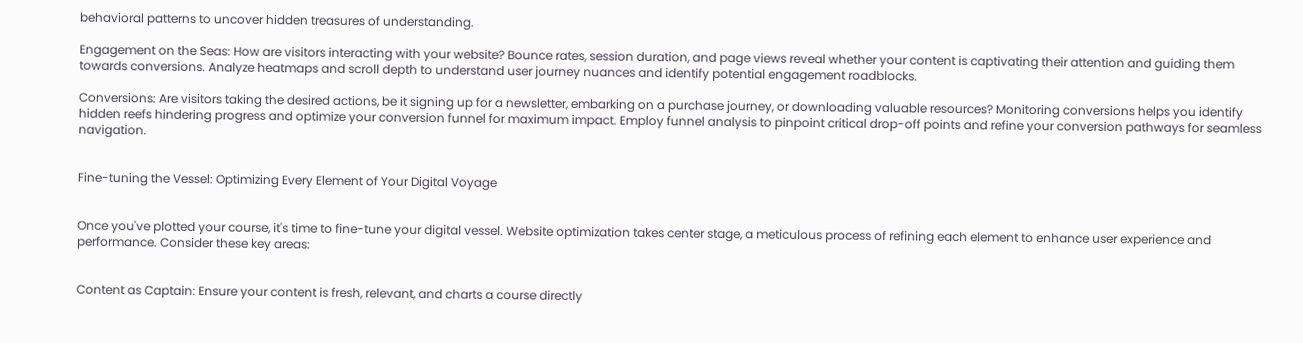behavioral patterns to uncover hidden treasures of understanding.

Engagement on the Seas: How are visitors interacting with your website? Bounce rates, session duration, and page views reveal whether your content is captivating their attention and guiding them towards conversions. Analyze heatmaps and scroll depth to understand user journey nuances and identify potential engagement roadblocks.

Conversions: Are visitors taking the desired actions, be it signing up for a newsletter, embarking on a purchase journey, or downloading valuable resources? Monitoring conversions helps you identify hidden reefs hindering progress and optimize your conversion funnel for maximum impact. Employ funnel analysis to pinpoint critical drop-off points and refine your conversion pathways for seamless navigation.


Fine-tuning the Vessel: Optimizing Every Element of Your Digital Voyage


Once you've plotted your course, it's time to fine-tune your digital vessel. Website optimization takes center stage, a meticulous process of refining each element to enhance user experience and performance. Consider these key areas:


Content as Captain: Ensure your content is fresh, relevant, and charts a course directly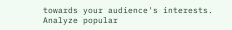towards your audience's interests. Analyze popular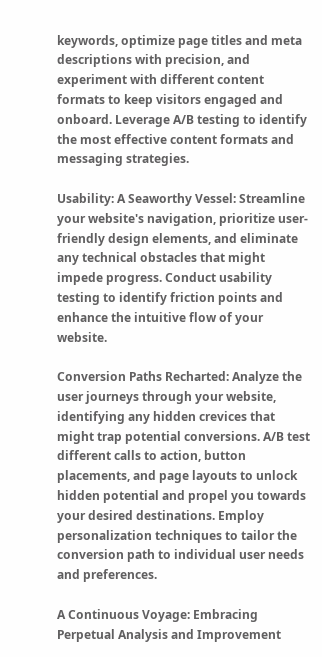keywords, optimize page titles and meta descriptions with precision, and experiment with different content formats to keep visitors engaged and onboard. Leverage A/B testing to identify the most effective content formats and messaging strategies.

Usability: A Seaworthy Vessel: Streamline your website's navigation, prioritize user-friendly design elements, and eliminate any technical obstacles that might impede progress. Conduct usability testing to identify friction points and enhance the intuitive flow of your website.

Conversion Paths Recharted: Analyze the user journeys through your website, identifying any hidden crevices that might trap potential conversions. A/B test different calls to action, button placements, and page layouts to unlock hidden potential and propel you towards your desired destinations. Employ personalization techniques to tailor the conversion path to individual user needs and preferences.

A Continuous Voyage: Embracing Perpetual Analysis and Improvement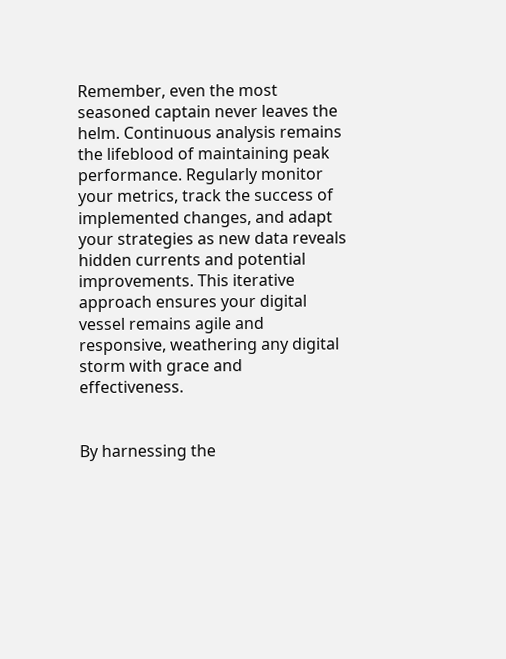Remember, even the most seasoned captain never leaves the helm. Continuous analysis remains the lifeblood of maintaining peak performance. Regularly monitor your metrics, track the success of implemented changes, and adapt your strategies as new data reveals hidden currents and potential improvements. This iterative approach ensures your digital vessel remains agile and responsive, weathering any digital storm with grace and effectiveness.


By harnessing the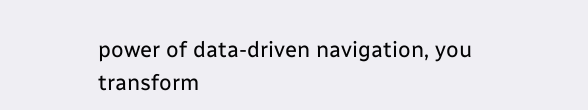power of data-driven navigation, you transform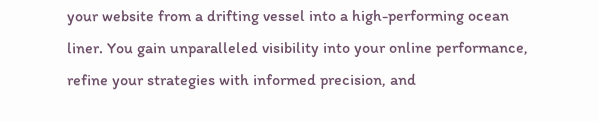your website from a drifting vessel into a high-performing ocean liner. You gain unparalleled visibility into your online performance, refine your strategies with informed precision, and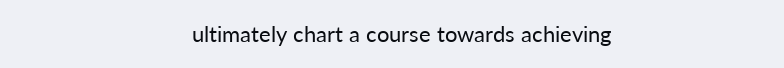ultimately chart a course towards achieving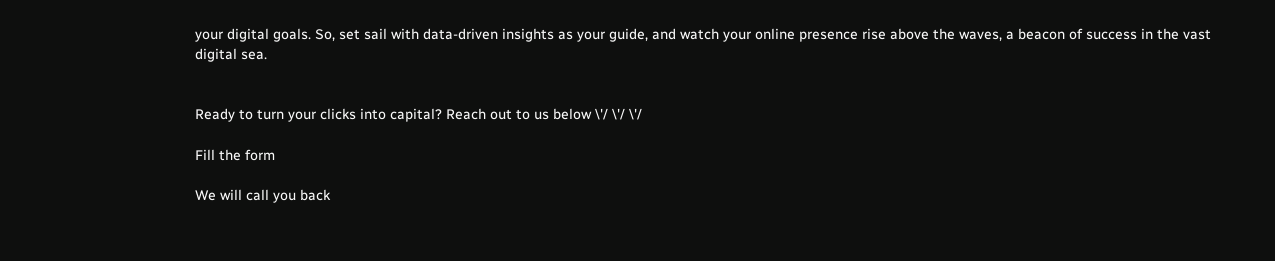your digital goals. So, set sail with data-driven insights as your guide, and watch your online presence rise above the waves, a beacon of success in the vast digital sea.


Ready to turn your clicks into capital? Reach out to us below \'/ \'/ \'/

Fill the form

We will call you back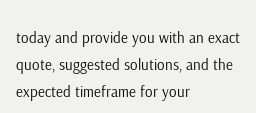today and provide you with an exact quote, suggested solutions, and the expected timeframe for your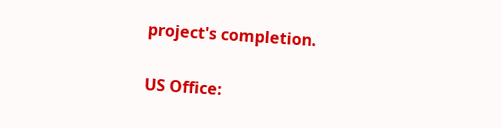project's completion.

US Office: